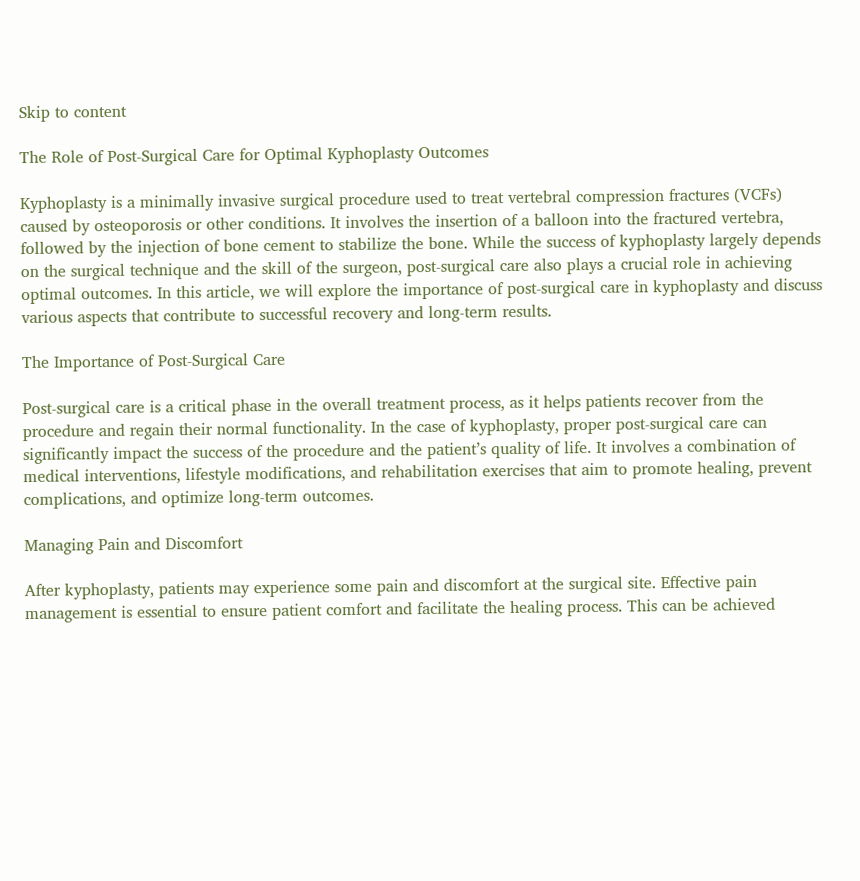Skip to content

The Role of Post-Surgical Care for Optimal Kyphoplasty Outcomes

Kyphoplasty is a minimally invasive surgical procedure used to treat vertebral compression fractures (VCFs) caused by osteoporosis or other conditions. It involves the insertion of a balloon into the fractured vertebra, followed by the injection of bone cement to stabilize the bone. While the success of kyphoplasty largely depends on the surgical technique and the skill of the surgeon, post-surgical care also plays a crucial role in achieving optimal outcomes. In this article, we will explore the importance of post-surgical care in kyphoplasty and discuss various aspects that contribute to successful recovery and long-term results.

The Importance of Post-Surgical Care

Post-surgical care is a critical phase in the overall treatment process, as it helps patients recover from the procedure and regain their normal functionality. In the case of kyphoplasty, proper post-surgical care can significantly impact the success of the procedure and the patient’s quality of life. It involves a combination of medical interventions, lifestyle modifications, and rehabilitation exercises that aim to promote healing, prevent complications, and optimize long-term outcomes.

Managing Pain and Discomfort

After kyphoplasty, patients may experience some pain and discomfort at the surgical site. Effective pain management is essential to ensure patient comfort and facilitate the healing process. This can be achieved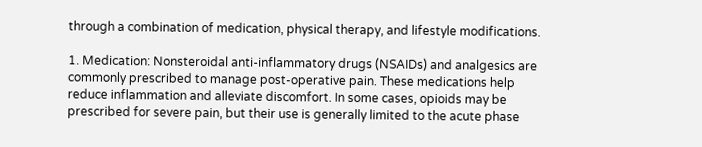through a combination of medication, physical therapy, and lifestyle modifications.

1. Medication: Nonsteroidal anti-inflammatory drugs (NSAIDs) and analgesics are commonly prescribed to manage post-operative pain. These medications help reduce inflammation and alleviate discomfort. In some cases, opioids may be prescribed for severe pain, but their use is generally limited to the acute phase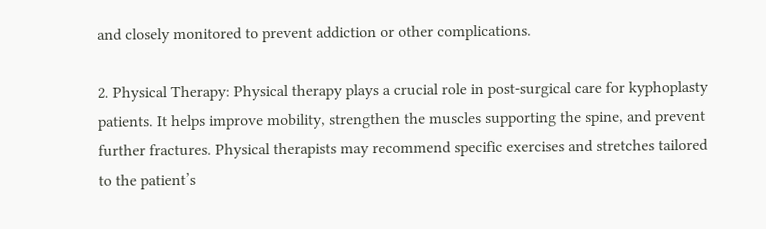and closely monitored to prevent addiction or other complications.

2. Physical Therapy: Physical therapy plays a crucial role in post-surgical care for kyphoplasty patients. It helps improve mobility, strengthen the muscles supporting the spine, and prevent further fractures. Physical therapists may recommend specific exercises and stretches tailored to the patient’s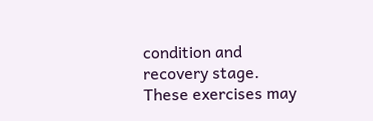condition and recovery stage. These exercises may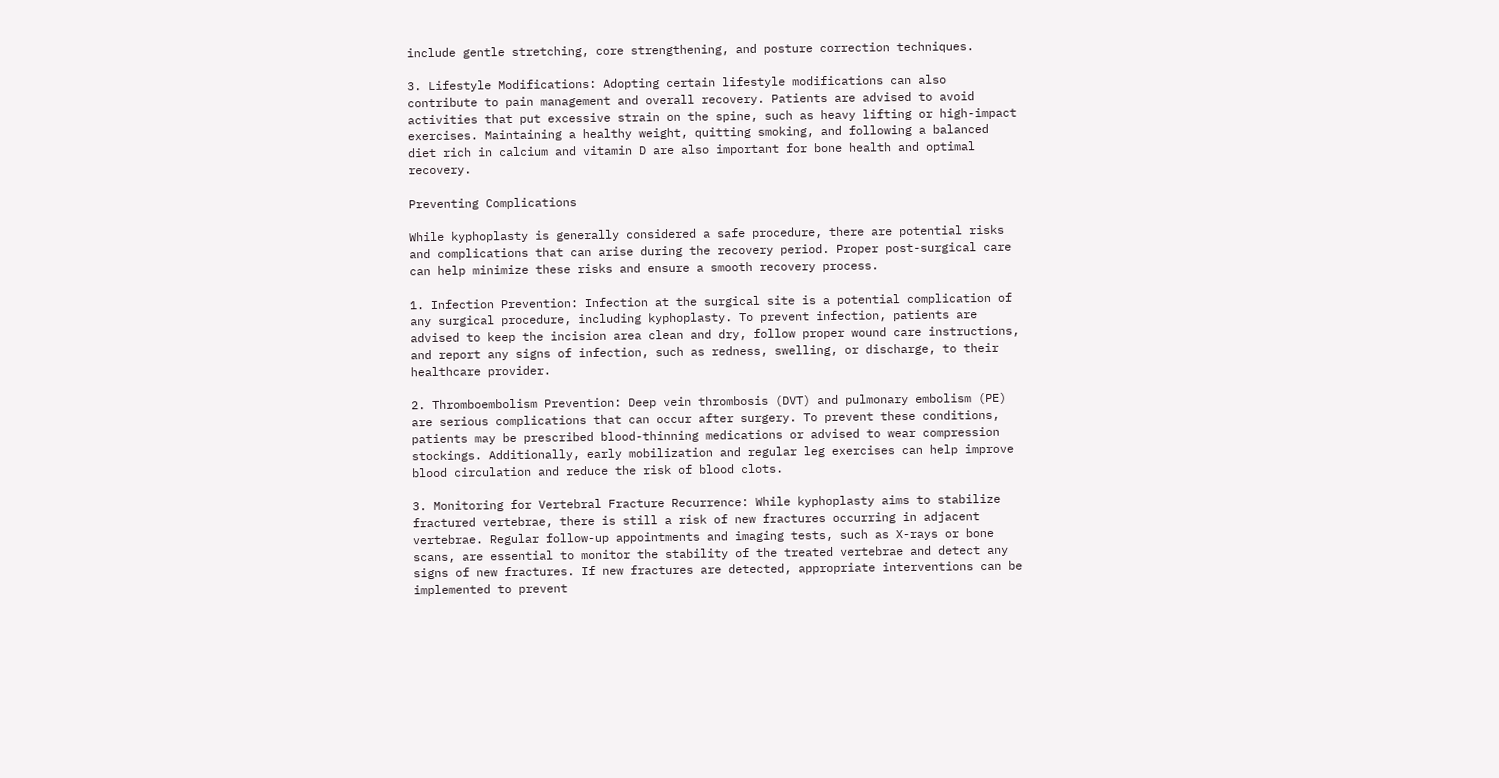include gentle stretching, core strengthening, and posture correction techniques.

3. Lifestyle Modifications: Adopting certain lifestyle modifications can also contribute to pain management and overall recovery. Patients are advised to avoid activities that put excessive strain on the spine, such as heavy lifting or high-impact exercises. Maintaining a healthy weight, quitting smoking, and following a balanced diet rich in calcium and vitamin D are also important for bone health and optimal recovery.

Preventing Complications

While kyphoplasty is generally considered a safe procedure, there are potential risks and complications that can arise during the recovery period. Proper post-surgical care can help minimize these risks and ensure a smooth recovery process.

1. Infection Prevention: Infection at the surgical site is a potential complication of any surgical procedure, including kyphoplasty. To prevent infection, patients are advised to keep the incision area clean and dry, follow proper wound care instructions, and report any signs of infection, such as redness, swelling, or discharge, to their healthcare provider.

2. Thromboembolism Prevention: Deep vein thrombosis (DVT) and pulmonary embolism (PE) are serious complications that can occur after surgery. To prevent these conditions, patients may be prescribed blood-thinning medications or advised to wear compression stockings. Additionally, early mobilization and regular leg exercises can help improve blood circulation and reduce the risk of blood clots.

3. Monitoring for Vertebral Fracture Recurrence: While kyphoplasty aims to stabilize fractured vertebrae, there is still a risk of new fractures occurring in adjacent vertebrae. Regular follow-up appointments and imaging tests, such as X-rays or bone scans, are essential to monitor the stability of the treated vertebrae and detect any signs of new fractures. If new fractures are detected, appropriate interventions can be implemented to prevent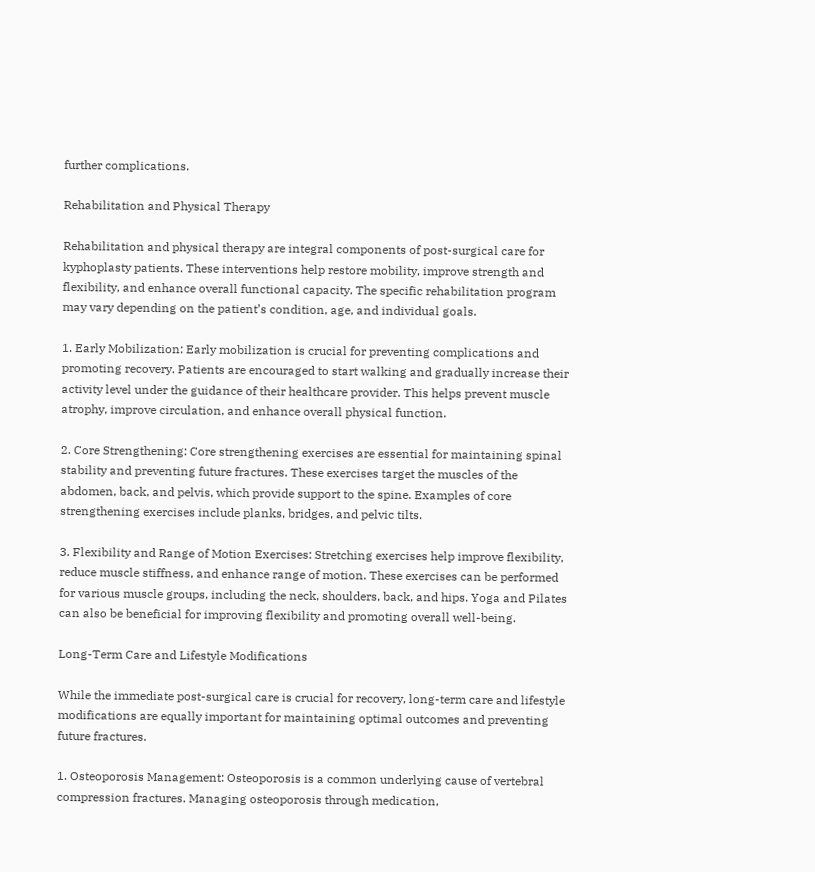further complications.

Rehabilitation and Physical Therapy

Rehabilitation and physical therapy are integral components of post-surgical care for kyphoplasty patients. These interventions help restore mobility, improve strength and flexibility, and enhance overall functional capacity. The specific rehabilitation program may vary depending on the patient’s condition, age, and individual goals.

1. Early Mobilization: Early mobilization is crucial for preventing complications and promoting recovery. Patients are encouraged to start walking and gradually increase their activity level under the guidance of their healthcare provider. This helps prevent muscle atrophy, improve circulation, and enhance overall physical function.

2. Core Strengthening: Core strengthening exercises are essential for maintaining spinal stability and preventing future fractures. These exercises target the muscles of the abdomen, back, and pelvis, which provide support to the spine. Examples of core strengthening exercises include planks, bridges, and pelvic tilts.

3. Flexibility and Range of Motion Exercises: Stretching exercises help improve flexibility, reduce muscle stiffness, and enhance range of motion. These exercises can be performed for various muscle groups, including the neck, shoulders, back, and hips. Yoga and Pilates can also be beneficial for improving flexibility and promoting overall well-being.

Long-Term Care and Lifestyle Modifications

While the immediate post-surgical care is crucial for recovery, long-term care and lifestyle modifications are equally important for maintaining optimal outcomes and preventing future fractures.

1. Osteoporosis Management: Osteoporosis is a common underlying cause of vertebral compression fractures. Managing osteoporosis through medication,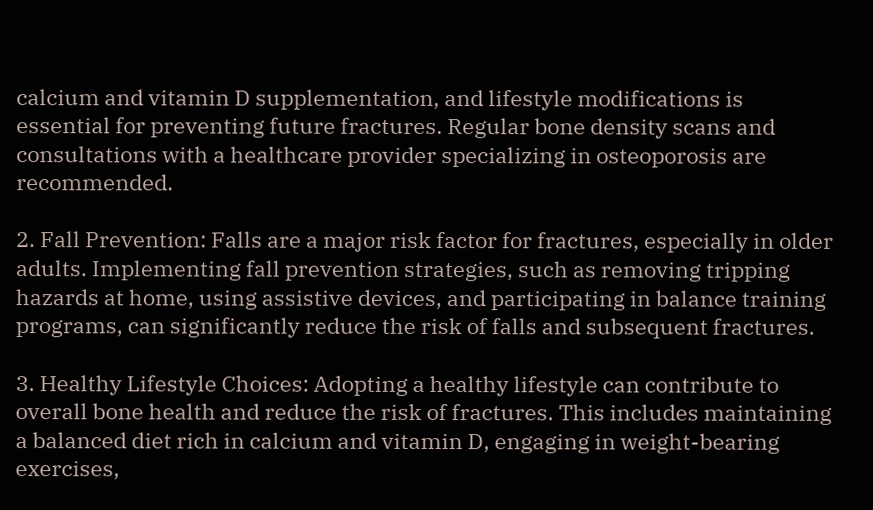calcium and vitamin D supplementation, and lifestyle modifications is essential for preventing future fractures. Regular bone density scans and consultations with a healthcare provider specializing in osteoporosis are recommended.

2. Fall Prevention: Falls are a major risk factor for fractures, especially in older adults. Implementing fall prevention strategies, such as removing tripping hazards at home, using assistive devices, and participating in balance training programs, can significantly reduce the risk of falls and subsequent fractures.

3. Healthy Lifestyle Choices: Adopting a healthy lifestyle can contribute to overall bone health and reduce the risk of fractures. This includes maintaining a balanced diet rich in calcium and vitamin D, engaging in weight-bearing exercises,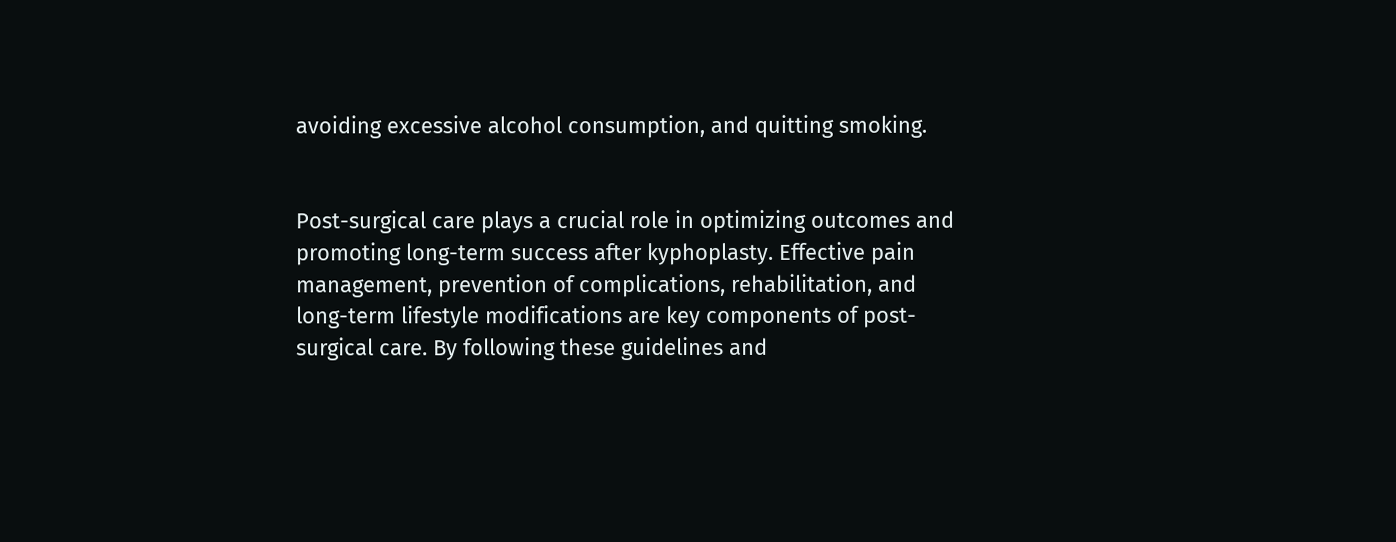avoiding excessive alcohol consumption, and quitting smoking.


Post-surgical care plays a crucial role in optimizing outcomes and promoting long-term success after kyphoplasty. Effective pain management, prevention of complications, rehabilitation, and long-term lifestyle modifications are key components of post-surgical care. By following these guidelines and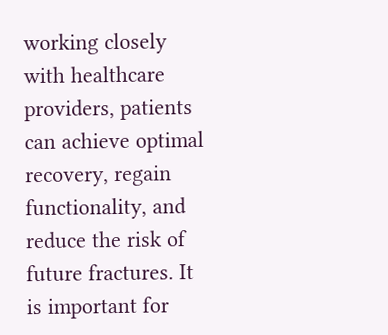working closely with healthcare providers, patients can achieve optimal recovery, regain functionality, and reduce the risk of future fractures. It is important for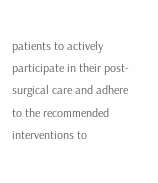patients to actively participate in their post-surgical care and adhere to the recommended interventions to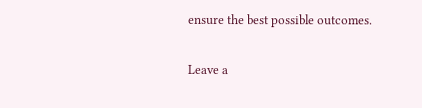ensure the best possible outcomes.

Leave a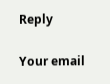Reply

Your email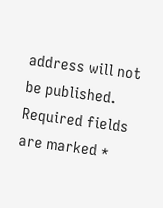address will not be published. Required fields are marked *